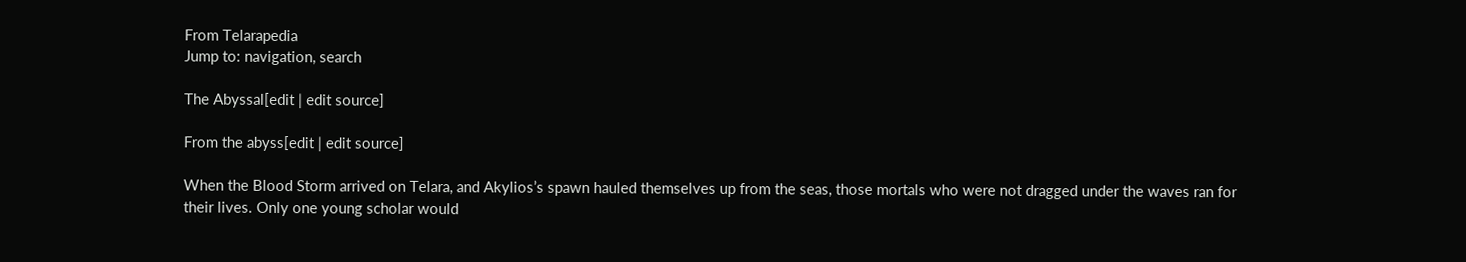From Telarapedia
Jump to: navigation, search

The Abyssal[edit | edit source]

From the abyss[edit | edit source]

When the Blood Storm arrived on Telara, and Akylios’s spawn hauled themselves up from the seas, those mortals who were not dragged under the waves ran for their lives. Only one young scholar would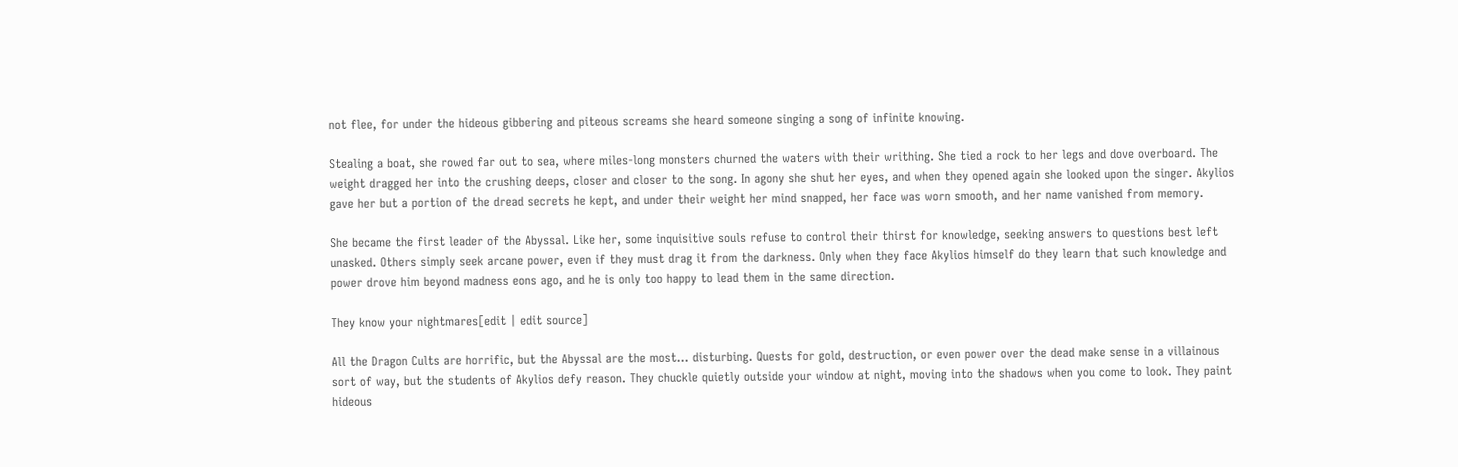not flee, for under the hideous gibbering and piteous screams she heard someone singing a song of infinite knowing.

Stealing a boat, she rowed far out to sea, where miles-long monsters churned the waters with their writhing. She tied a rock to her legs and dove overboard. The weight dragged her into the crushing deeps, closer and closer to the song. In agony she shut her eyes, and when they opened again she looked upon the singer. Akylios gave her but a portion of the dread secrets he kept, and under their weight her mind snapped, her face was worn smooth, and her name vanished from memory.

She became the first leader of the Abyssal. Like her, some inquisitive souls refuse to control their thirst for knowledge, seeking answers to questions best left unasked. Others simply seek arcane power, even if they must drag it from the darkness. Only when they face Akylios himself do they learn that such knowledge and power drove him beyond madness eons ago, and he is only too happy to lead them in the same direction.

They know your nightmares[edit | edit source]

All the Dragon Cults are horrific, but the Abyssal are the most… disturbing. Quests for gold, destruction, or even power over the dead make sense in a villainous sort of way, but the students of Akylios defy reason. They chuckle quietly outside your window at night, moving into the shadows when you come to look. They paint hideous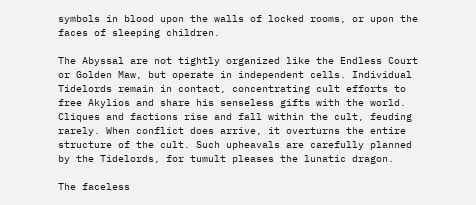symbols in blood upon the walls of locked rooms, or upon the faces of sleeping children.

The Abyssal are not tightly organized like the Endless Court or Golden Maw, but operate in independent cells. Individual Tidelords remain in contact, concentrating cult efforts to free Akylios and share his senseless gifts with the world. Cliques and factions rise and fall within the cult, feuding rarely. When conflict does arrive, it overturns the entire structure of the cult. Such upheavals are carefully planned by the Tidelords, for tumult pleases the lunatic dragon.

The faceless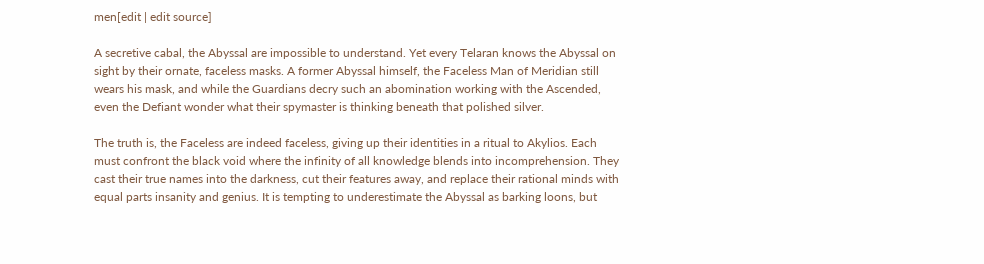men[edit | edit source]

A secretive cabal, the Abyssal are impossible to understand. Yet every Telaran knows the Abyssal on sight by their ornate, faceless masks. A former Abyssal himself, the Faceless Man of Meridian still wears his mask, and while the Guardians decry such an abomination working with the Ascended, even the Defiant wonder what their spymaster is thinking beneath that polished silver.

The truth is, the Faceless are indeed faceless, giving up their identities in a ritual to Akylios. Each must confront the black void where the infinity of all knowledge blends into incomprehension. They cast their true names into the darkness, cut their features away, and replace their rational minds with equal parts insanity and genius. It is tempting to underestimate the Abyssal as barking loons, but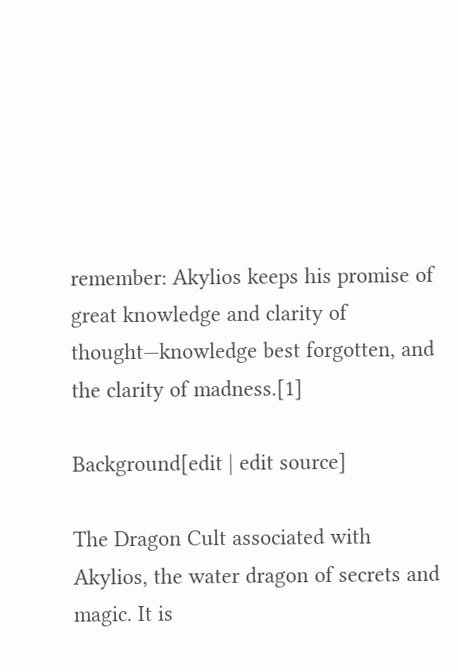remember: Akylios keeps his promise of great knowledge and clarity of thought—knowledge best forgotten, and the clarity of madness.[1]

Background[edit | edit source]

The Dragon Cult associated with Akylios, the water dragon of secrets and magic. It is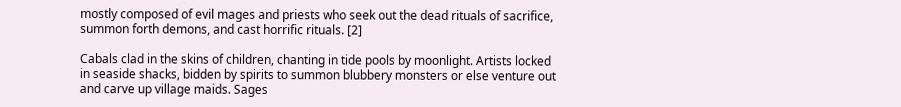mostly composed of evil mages and priests who seek out the dead rituals of sacrifice, summon forth demons, and cast horrific rituals. [2]

Cabals clad in the skins of children, chanting in tide pools by moonlight. Artists locked in seaside shacks, bidden by spirits to summon blubbery monsters or else venture out and carve up village maids. Sages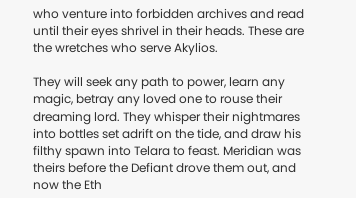who venture into forbidden archives and read until their eyes shrivel in their heads. These are the wretches who serve Akylios.

They will seek any path to power, learn any magic, betray any loved one to rouse their dreaming lord. They whisper their nightmares into bottles set adrift on the tide, and draw his filthy spawn into Telara to feast. Meridian was theirs before the Defiant drove them out, and now the Eth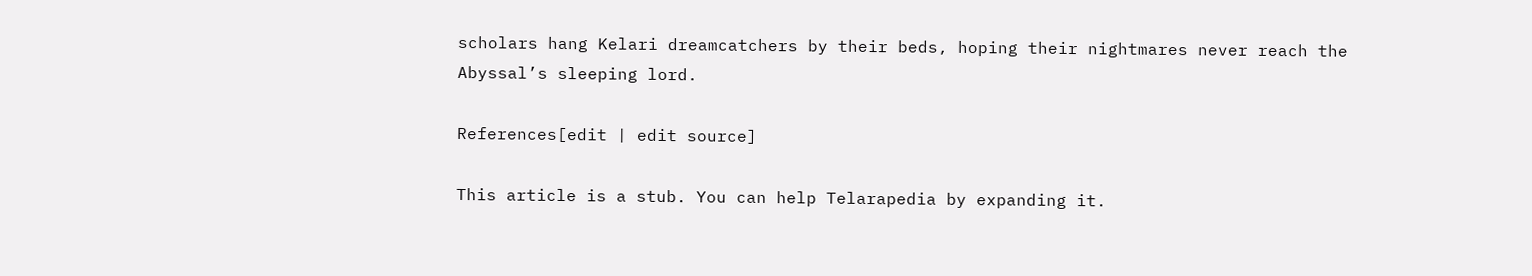scholars hang Kelari dreamcatchers by their beds, hoping their nightmares never reach the Abyssal’s sleeping lord.

References[edit | edit source]

This article is a stub. You can help Telarapedia by expanding it.